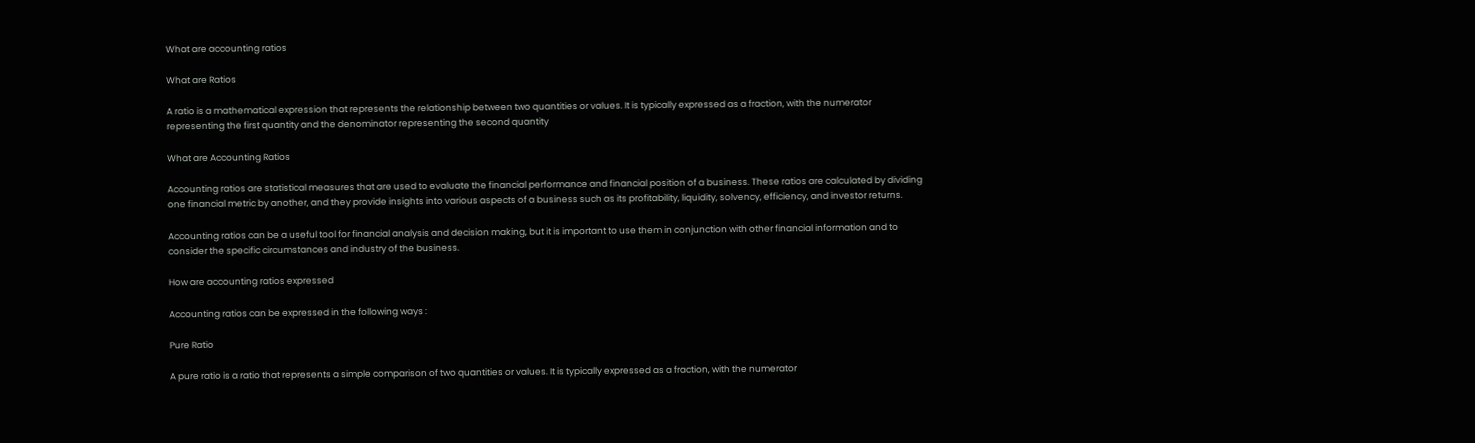What are accounting ratios

What are Ratios

A ratio is a mathematical expression that represents the relationship between two quantities or values. It is typically expressed as a fraction, with the numerator representing the first quantity and the denominator representing the second quantity

What are Accounting Ratios

Accounting ratios are statistical measures that are used to evaluate the financial performance and financial position of a business. These ratios are calculated by dividing one financial metric by another, and they provide insights into various aspects of a business such as its profitability, liquidity, solvency, efficiency, and investor returns.

Accounting ratios can be a useful tool for financial analysis and decision making, but it is important to use them in conjunction with other financial information and to consider the specific circumstances and industry of the business.

How are accounting ratios expressed

Accounting ratios can be expressed in the following ways :

Pure Ratio

A pure ratio is a ratio that represents a simple comparison of two quantities or values. It is typically expressed as a fraction, with the numerator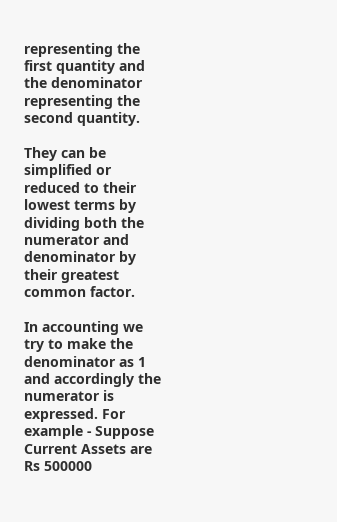representing the first quantity and the denominator representing the second quantity.

They can be simplified or reduced to their lowest terms by dividing both the numerator and denominator by their greatest common factor.

In accounting we try to make the denominator as 1 and accordingly the numerator is expressed. For example - Suppose Current Assets are Rs 500000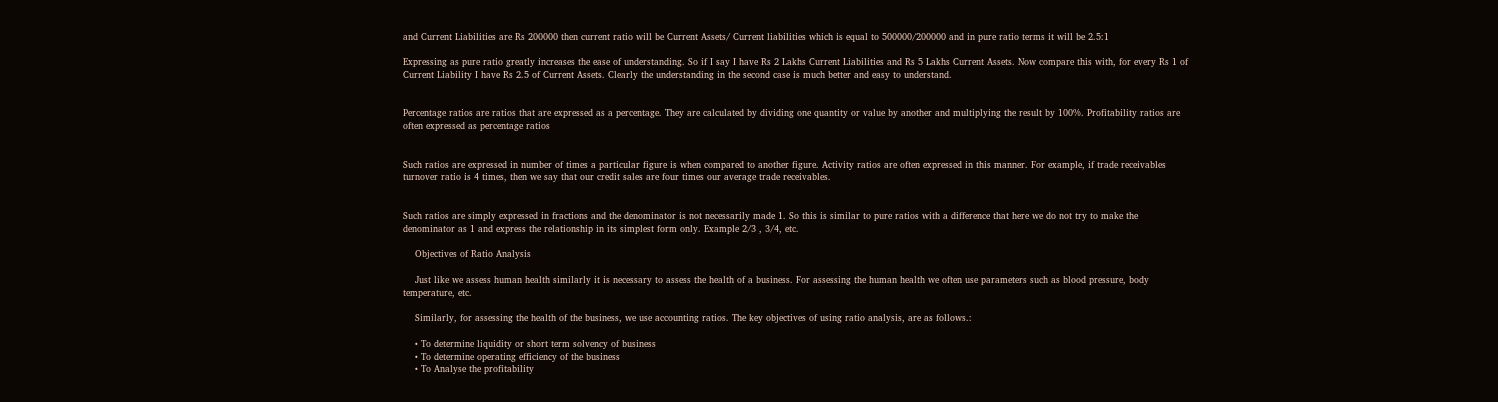and Current Liabilities are Rs 200000 then current ratio will be Current Assets/ Current liabilities which is equal to 500000/200000 and in pure ratio terms it will be 2.5:1

Expressing as pure ratio greatly increases the ease of understanding. So if I say I have Rs 2 Lakhs Current Liabilities and Rs 5 Lakhs Current Assets. Now compare this with, for every Rs 1 of Current Liability I have Rs 2.5 of Current Assets. Clearly the understanding in the second case is much better and easy to understand.


Percentage ratios are ratios that are expressed as a percentage. They are calculated by dividing one quantity or value by another and multiplying the result by 100%. Profitability ratios are often expressed as percentage ratios


Such ratios are expressed in number of times a particular figure is when compared to another figure. Activity ratios are often expressed in this manner. For example, if trade receivables turnover ratio is 4 times, then we say that our credit sales are four times our average trade receivables.


Such ratios are simply expressed in fractions and the denominator is not necessarily made 1. So this is similar to pure ratios with a difference that here we do not try to make the denominator as 1 and express the relationship in its simplest form only. Example 2/3 , 3/4, etc.

    Objectives of Ratio Analysis

    Just like we assess human health similarly it is necessary to assess the health of a business. For assessing the human health we often use parameters such as blood pressure, body temperature, etc.

    Similarly, for assessing the health of the business, we use accounting ratios. The key objectives of using ratio analysis, are as follows.:

    • To determine liquidity or short term solvency of business
    • To determine operating efficiency of the business
    • To Analyse the profitability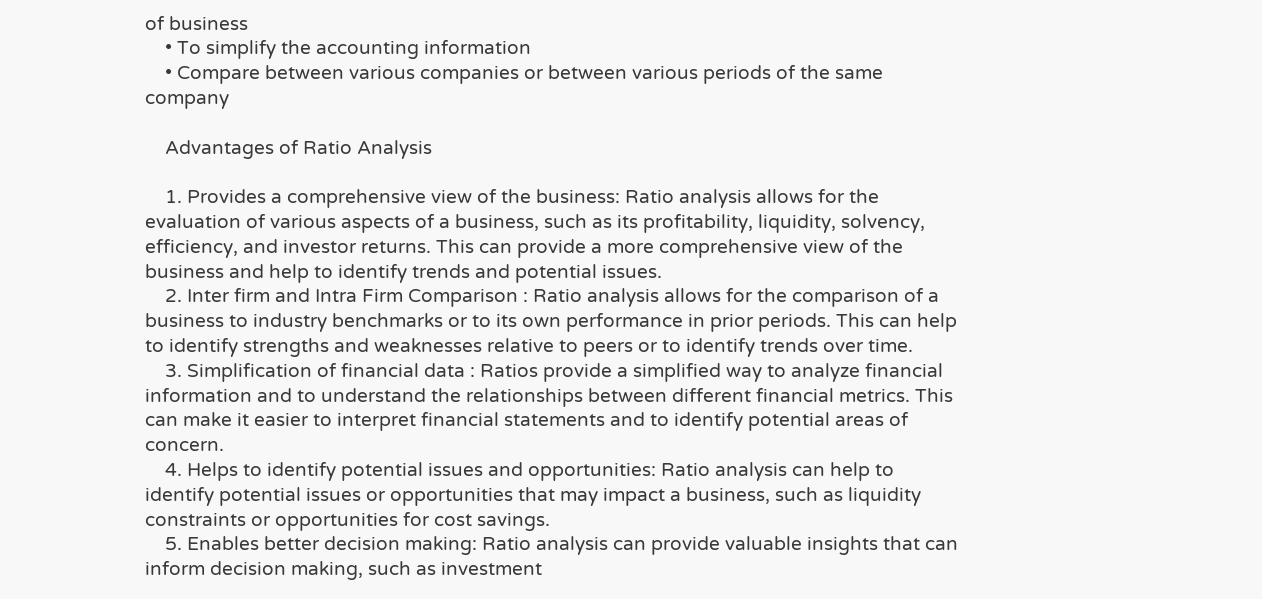of business
    • To simplify the accounting information
    • Compare between various companies or between various periods of the same company

    Advantages of Ratio Analysis

    1. Provides a comprehensive view of the business: Ratio analysis allows for the evaluation of various aspects of a business, such as its profitability, liquidity, solvency, efficiency, and investor returns. This can provide a more comprehensive view of the business and help to identify trends and potential issues.
    2. Inter firm and Intra Firm Comparison : Ratio analysis allows for the comparison of a business to industry benchmarks or to its own performance in prior periods. This can help to identify strengths and weaknesses relative to peers or to identify trends over time.
    3. Simplification of financial data : Ratios provide a simplified way to analyze financial information and to understand the relationships between different financial metrics. This can make it easier to interpret financial statements and to identify potential areas of concern.
    4. Helps to identify potential issues and opportunities: Ratio analysis can help to identify potential issues or opportunities that may impact a business, such as liquidity constraints or opportunities for cost savings.
    5. Enables better decision making: Ratio analysis can provide valuable insights that can inform decision making, such as investment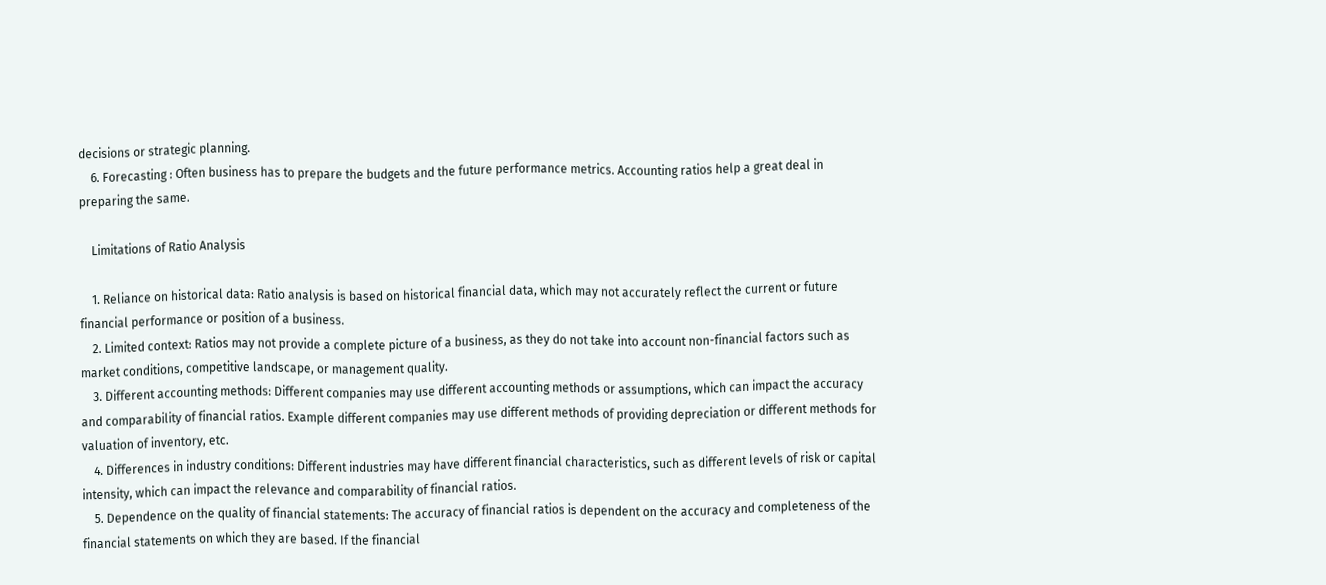decisions or strategic planning.
    6. Forecasting : Often business has to prepare the budgets and the future performance metrics. Accounting ratios help a great deal in preparing the same.

    Limitations of Ratio Analysis

    1. Reliance on historical data: Ratio analysis is based on historical financial data, which may not accurately reflect the current or future financial performance or position of a business.
    2. Limited context: Ratios may not provide a complete picture of a business, as they do not take into account non-financial factors such as market conditions, competitive landscape, or management quality.
    3. Different accounting methods: Different companies may use different accounting methods or assumptions, which can impact the accuracy and comparability of financial ratios. Example different companies may use different methods of providing depreciation or different methods for valuation of inventory, etc.
    4. Differences in industry conditions: Different industries may have different financial characteristics, such as different levels of risk or capital intensity, which can impact the relevance and comparability of financial ratios.
    5. Dependence on the quality of financial statements: The accuracy of financial ratios is dependent on the accuracy and completeness of the financial statements on which they are based. If the financial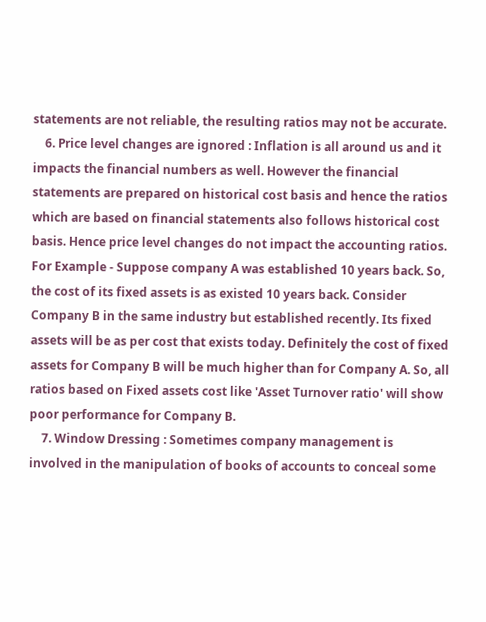statements are not reliable, the resulting ratios may not be accurate.
    6. Price level changes are ignored : Inflation is all around us and it impacts the financial numbers as well. However the financial statements are prepared on historical cost basis and hence the ratios which are based on financial statements also follows historical cost basis. Hence price level changes do not impact the accounting ratios. For Example - Suppose company A was established 10 years back. So, the cost of its fixed assets is as existed 10 years back. Consider Company B in the same industry but established recently. Its fixed assets will be as per cost that exists today. Definitely the cost of fixed assets for Company B will be much higher than for Company A. So, all ratios based on Fixed assets cost like 'Asset Turnover ratio' will show poor performance for Company B.
    7. Window Dressing : Sometimes company management is involved in the manipulation of books of accounts to conceal some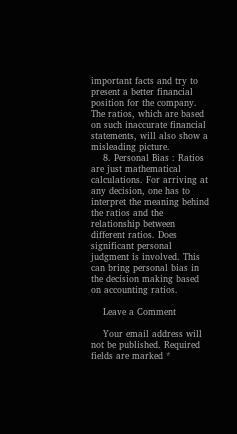important facts and try to present a better financial position for the company. The ratios, which are based on such inaccurate financial statements, will also show a misleading picture.
    8. Personal Bias : Ratios are just mathematical calculations. For arriving at any decision, one has to interpret the meaning behind the ratios and the relationship between different ratios. Does significant personal judgment is involved. This can bring personal bias in the decision making based on accounting ratios.

    Leave a Comment

    Your email address will not be published. Required fields are marked *